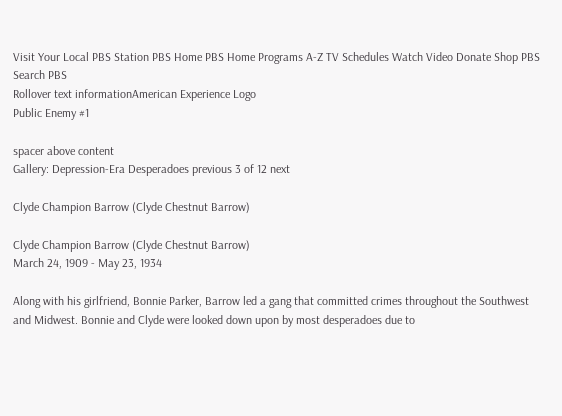Visit Your Local PBS Station PBS Home PBS Home Programs A-Z TV Schedules Watch Video Donate Shop PBS Search PBS
Rollover text informationAmerican Experience Logo
Public Enemy #1

spacer above content
Gallery: Depression-Era Desperadoes previous 3 of 12 next

Clyde Champion Barrow (Clyde Chestnut Barrow)

Clyde Champion Barrow (Clyde Chestnut Barrow)
March 24, 1909 - May 23, 1934

Along with his girlfriend, Bonnie Parker, Barrow led a gang that committed crimes throughout the Southwest and Midwest. Bonnie and Clyde were looked down upon by most desperadoes due to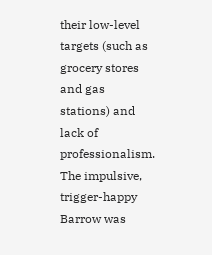their low-level targets (such as grocery stores and gas stations) and lack of professionalism. The impulsive, trigger-happy Barrow was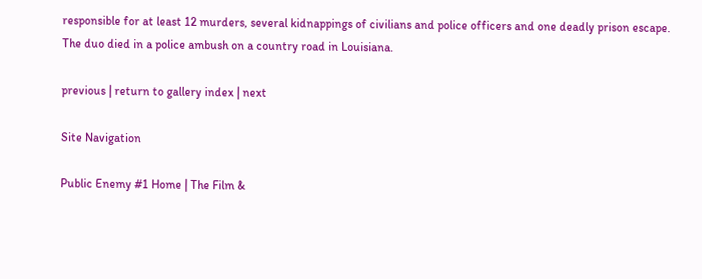responsible for at least 12 murders, several kidnappings of civilians and police officers and one deadly prison escape. The duo died in a police ambush on a country road in Louisiana.

previous | return to gallery index | next

Site Navigation

Public Enemy #1 Home | The Film &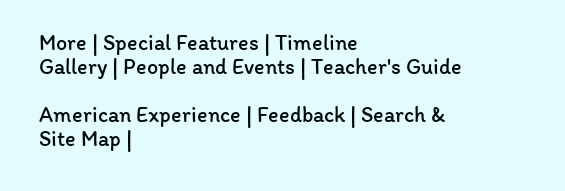More | Special Features | Timeline
Gallery | People and Events | Teacher's Guide

American Experience | Feedback | Search & Site Map |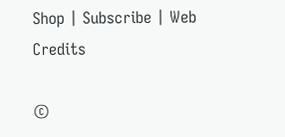Shop | Subscribe | Web Credits

©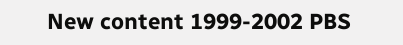New content 1999-2002 PBS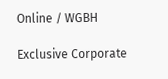Online / WGBH

Exclusive Corporate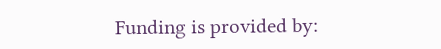Funding is provided by: